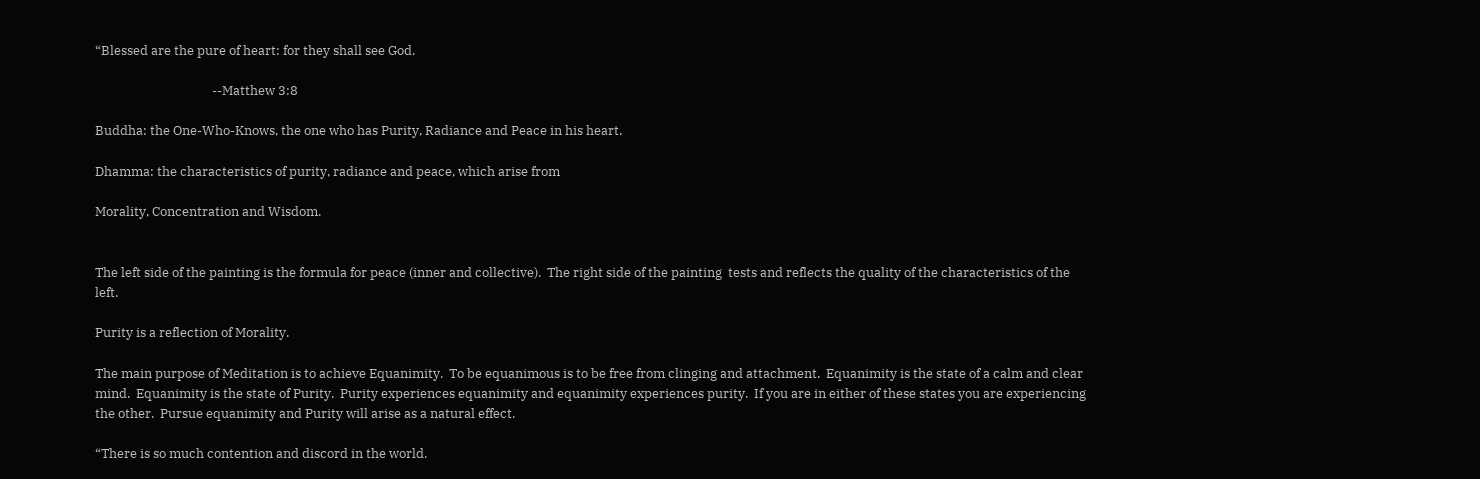“Blessed are the pure of heart: for they shall see God.

                                       --Matthew 3:8

Buddha: the One-Who-Knows, the one who has Purity, Radiance and Peace in his heart.

Dhamma: the characteristics of purity, radiance and peace, which arise from

Morality, Concentration and Wisdom.


The left side of the painting is the formula for peace (inner and collective).  The right side of the painting  tests and reflects the quality of the characteristics of the left.

Purity is a reflection of Morality.

The main purpose of Meditation is to achieve Equanimity.  To be equanimous is to be free from clinging and attachment.  Equanimity is the state of a calm and clear mind.  Equanimity is the state of Purity.  Purity experiences equanimity and equanimity experiences purity.  If you are in either of these states you are experiencing the other.  Pursue equanimity and Purity will arise as a natural effect.

“There is so much contention and discord in the world.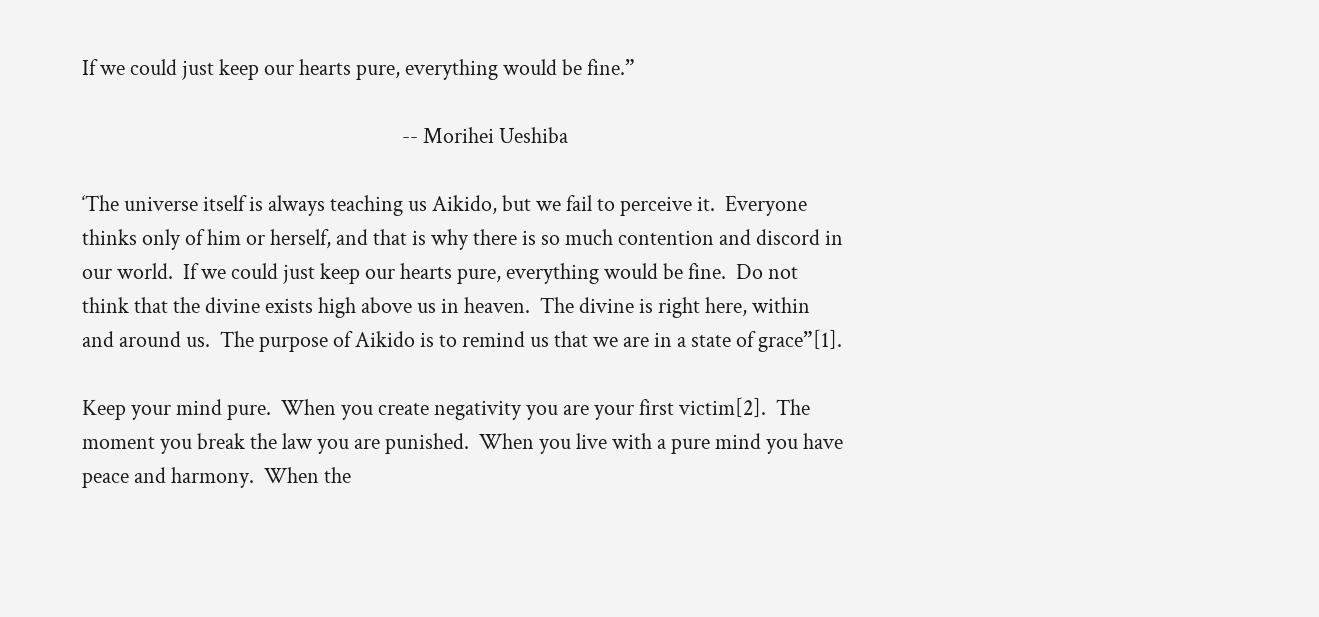If we could just keep our hearts pure, everything would be fine.”

                                                                -- Morihei Ueshiba

‘The universe itself is always teaching us Aikido, but we fail to perceive it.  Everyone thinks only of him or herself, and that is why there is so much contention and discord in our world.  If we could just keep our hearts pure, everything would be fine.  Do not think that the divine exists high above us in heaven.  The divine is right here, within and around us.  The purpose of Aikido is to remind us that we are in a state of grace”[1].

Keep your mind pure.  When you create negativity you are your first victim[2].  The moment you break the law you are punished.  When you live with a pure mind you have peace and harmony.  When the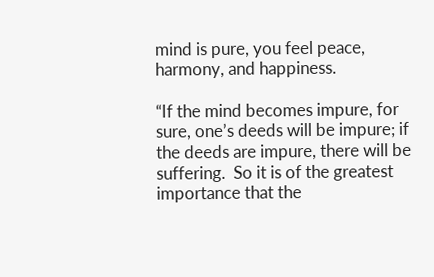mind is pure, you feel peace, harmony, and happiness.

“If the mind becomes impure, for sure, one’s deeds will be impure; if the deeds are impure, there will be suffering.  So it is of the greatest importance that the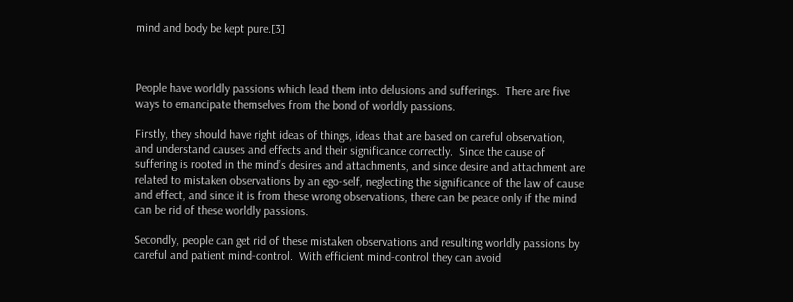mind and body be kept pure.[3]



People have worldly passions which lead them into delusions and sufferings.  There are five ways to emancipate themselves from the bond of worldly passions.

Firstly, they should have right ideas of things, ideas that are based on careful observation, and understand causes and effects and their significance correctly.  Since the cause of suffering is rooted in the mind’s desires and attachments, and since desire and attachment are related to mistaken observations by an ego-self, neglecting the significance of the law of cause and effect, and since it is from these wrong observations, there can be peace only if the mind can be rid of these worldly passions.

Secondly, people can get rid of these mistaken observations and resulting worldly passions by careful and patient mind-control.  With efficient mind-control they can avoid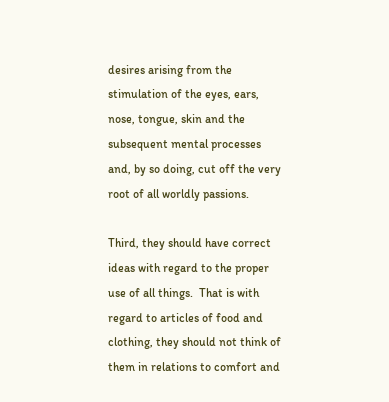desires arising from the stimulation of the eyes, ears, nose, tongue, skin and the subsequent mental processes and, by so doing, cut off the very root of all worldly passions.

Third, they should have correct ideas with regard to the proper use of all things.  That is with regard to articles of food and clothing, they should not think of them in relations to comfort and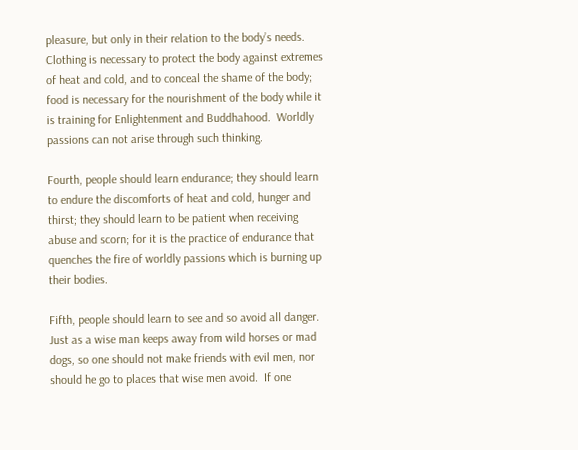pleasure, but only in their relation to the body’s needs.  Clothing is necessary to protect the body against extremes of heat and cold, and to conceal the shame of the body; food is necessary for the nourishment of the body while it is training for Enlightenment and Buddhahood.  Worldly passions can not arise through such thinking.

Fourth, people should learn endurance; they should learn to endure the discomforts of heat and cold, hunger and thirst; they should learn to be patient when receiving abuse and scorn; for it is the practice of endurance that quenches the fire of worldly passions which is burning up their bodies.

Fifth, people should learn to see and so avoid all danger.  Just as a wise man keeps away from wild horses or mad dogs, so one should not make friends with evil men, nor should he go to places that wise men avoid.  If one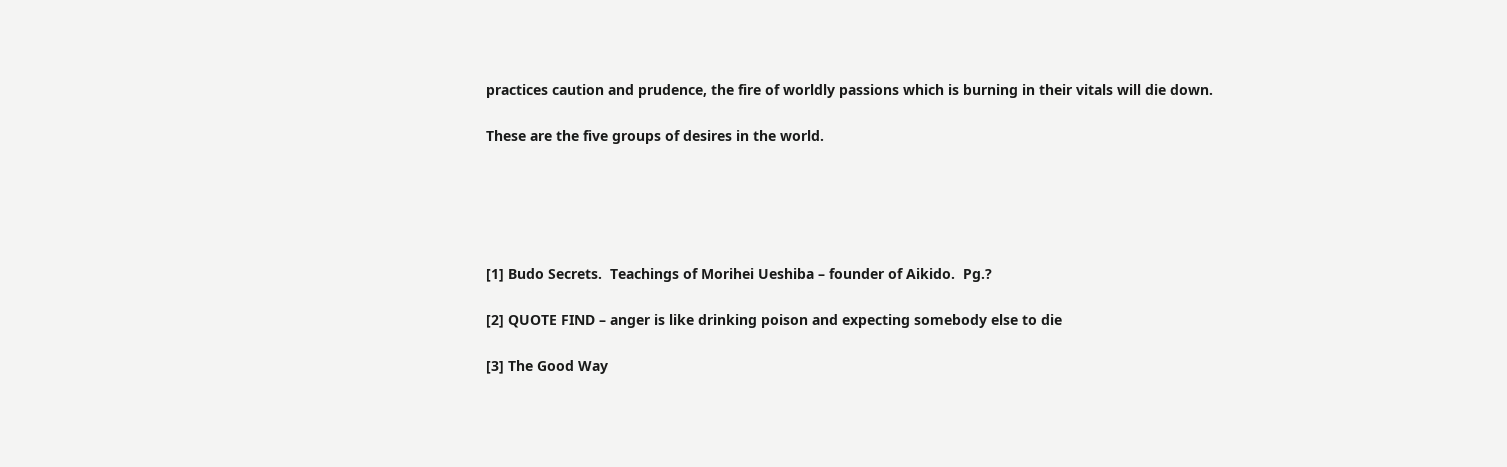practices caution and prudence, the fire of worldly passions which is burning in their vitals will die down.

These are the five groups of desires in the world.





[1] Budo Secrets.  Teachings of Morihei Ueshiba – founder of Aikido.  Pg.?

[2] QUOTE FIND – anger is like drinking poison and expecting somebody else to die

[3] The Good Way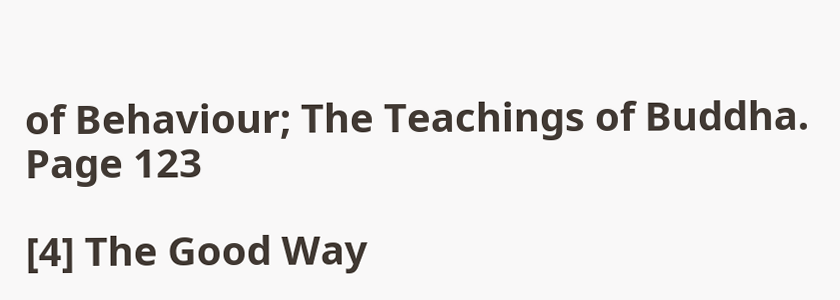of Behaviour; The Teachings of Buddha.  Page 123

[4] The Good Way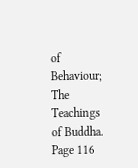of Behaviour; The Teachings of Buddha.  Page 116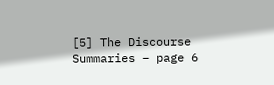[5] The Discourse Summaries – page 6